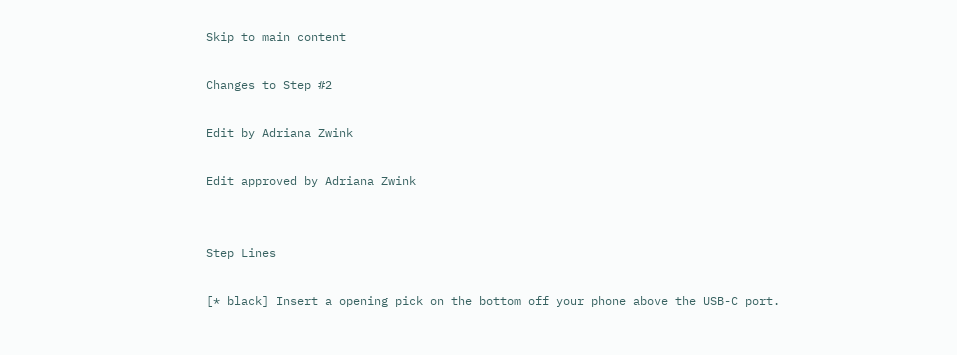Skip to main content

Changes to Step #2

Edit by Adriana Zwink

Edit approved by Adriana Zwink


Step Lines

[* black] Insert a opening pick on the bottom off your phone above the USB-C port.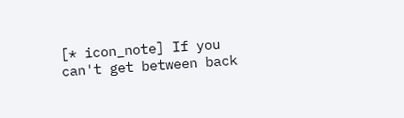[* icon_note] If you can't get between back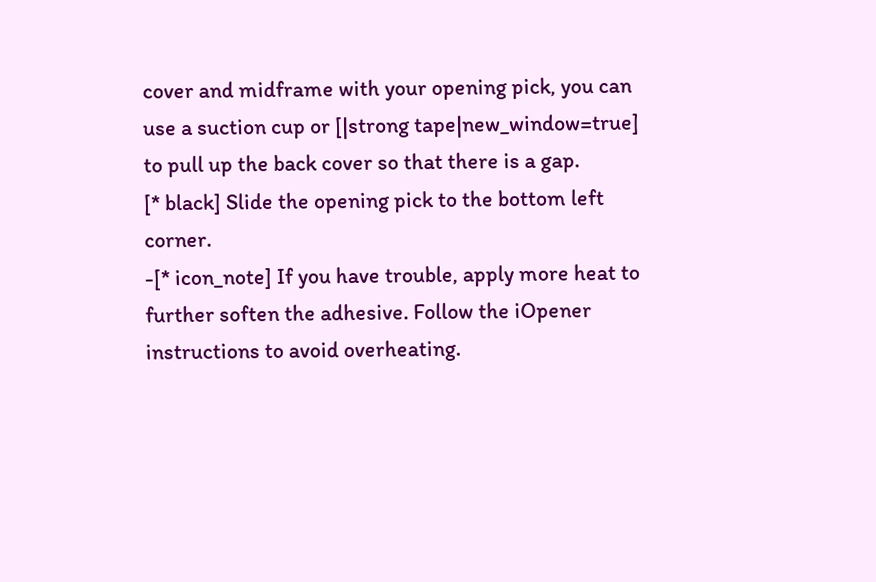cover and midframe with your opening pick, you can use a suction cup or [|strong tape|new_window=true] to pull up the back cover so that there is a gap.
[* black] Slide the opening pick to the bottom left corner.
-[* icon_note] If you have trouble, apply more heat to further soften the adhesive. Follow the iOpener instructions to avoid overheating.